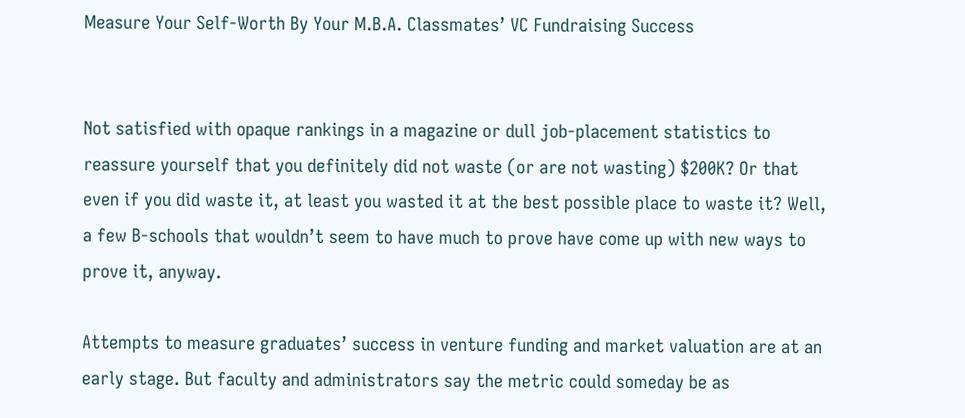Measure Your Self-Worth By Your M.B.A. Classmates’ VC Fundraising Success


Not satisfied with opaque rankings in a magazine or dull job-placement statistics to reassure yourself that you definitely did not waste (or are not wasting) $200K? Or that even if you did waste it, at least you wasted it at the best possible place to waste it? Well, a few B-schools that wouldn’t seem to have much to prove have come up with new ways to prove it, anyway.

Attempts to measure graduates’ success in venture funding and market valuation are at an early stage. But faculty and administrators say the metric could someday be as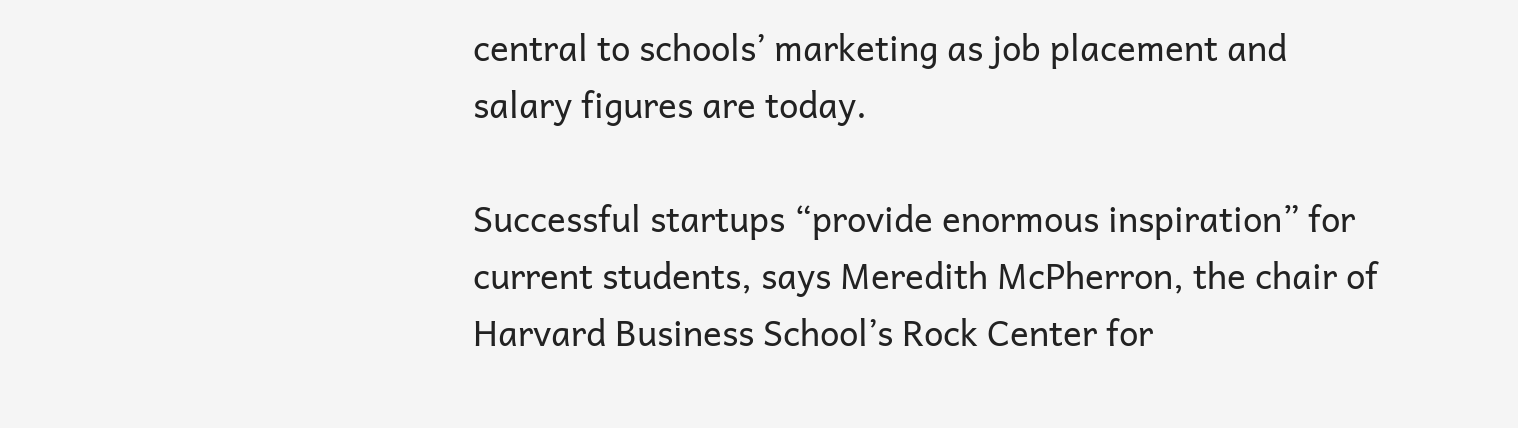central to schools’ marketing as job placement and salary figures are today.

Successful startups “provide enormous inspiration” for current students, says Meredith McPherron, the chair of Harvard Business School’s Rock Center for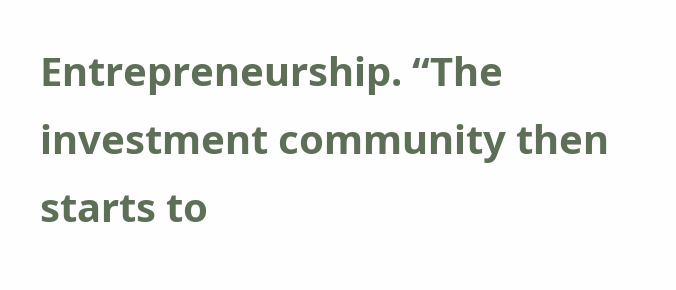Entrepreneurship. “The investment community then starts to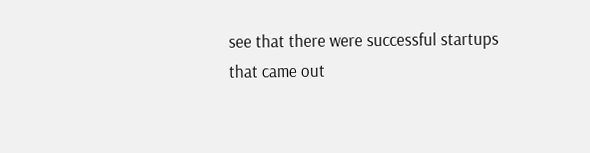see that there were successful startups that came out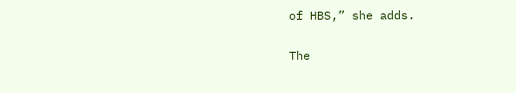of HBS,” she adds.

The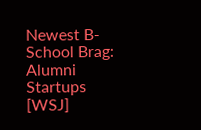Newest B-School Brag: Alumni Startups [WSJ]